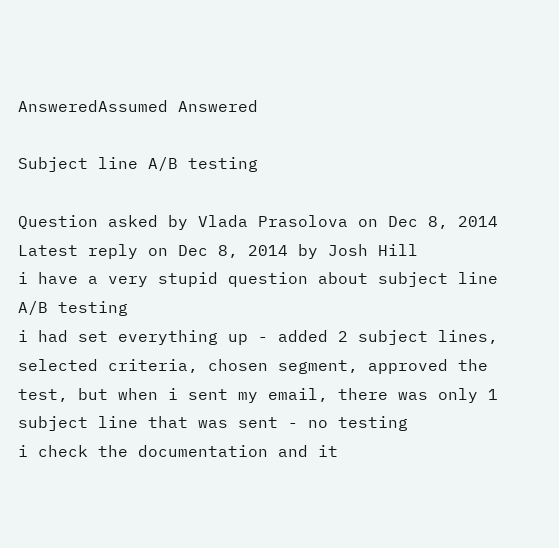AnsweredAssumed Answered

Subject line A/B testing

Question asked by Vlada Prasolova on Dec 8, 2014
Latest reply on Dec 8, 2014 by Josh Hill
i have a very stupid question about subject line A/B testing
i had set everything up - added 2 subject lines, selected criteria, chosen segment, approved the test, but when i sent my email, there was only 1 subject line that was sent - no testing
i check the documentation and it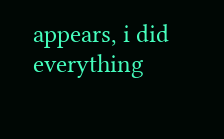appears, i did everything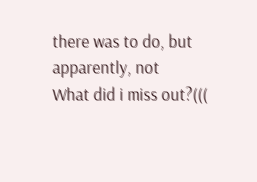there was to do, but apparently, not
What did i miss out?(((